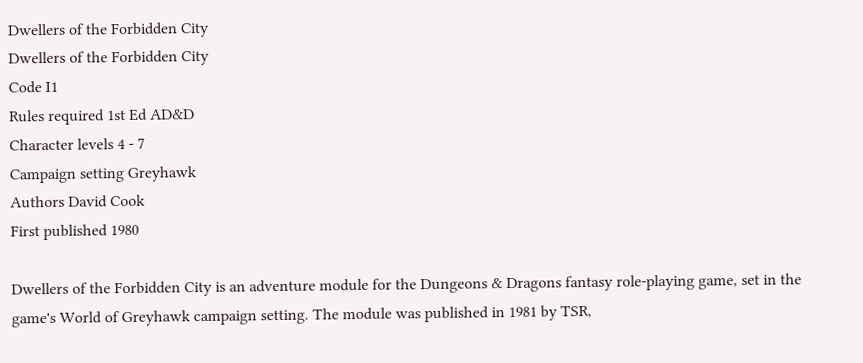Dwellers of the Forbidden City
Dwellers of the Forbidden City
Code I1
Rules required 1st Ed AD&D
Character levels 4 - 7
Campaign setting Greyhawk
Authors David Cook
First published 1980

Dwellers of the Forbidden City is an adventure module for the Dungeons & Dragons fantasy role-playing game, set in the game's World of Greyhawk campaign setting. The module was published in 1981 by TSR,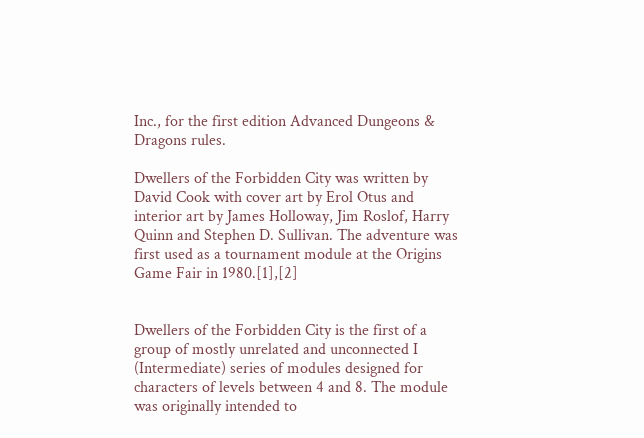Inc., for the first edition Advanced Dungeons & Dragons rules.

Dwellers of the Forbidden City was written by David Cook with cover art by Erol Otus and interior art by James Holloway, Jim Roslof, Harry Quinn and Stephen D. Sullivan. The adventure was first used as a tournament module at the Origins Game Fair in 1980.[1],[2]


Dwellers of the Forbidden City is the first of a group of mostly unrelated and unconnected I (Intermediate) series of modules designed for characters of levels between 4 and 8. The module was originally intended to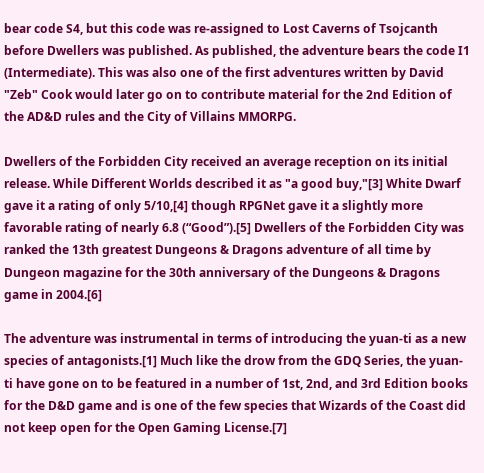bear code S4, but this code was re-assigned to Lost Caverns of Tsojcanth before Dwellers was published. As published, the adventure bears the code I1 (Intermediate). This was also one of the first adventures written by David "Zeb" Cook would later go on to contribute material for the 2nd Edition of the AD&D rules and the City of Villains MMORPG.

Dwellers of the Forbidden City received an average reception on its initial release. While Different Worlds described it as "a good buy,"[3] White Dwarf gave it a rating of only 5/10,[4] though RPGNet gave it a slightly more favorable rating of nearly 6.8 (“Good”).[5] Dwellers of the Forbidden City was ranked the 13th greatest Dungeons & Dragons adventure of all time by Dungeon magazine for the 30th anniversary of the Dungeons & Dragons game in 2004.[6]

The adventure was instrumental in terms of introducing the yuan-ti as a new species of antagonists.[1] Much like the drow from the GDQ Series, the yuan-ti have gone on to be featured in a number of 1st, 2nd, and 3rd Edition books for the D&D game and is one of the few species that Wizards of the Coast did not keep open for the Open Gaming License.[7]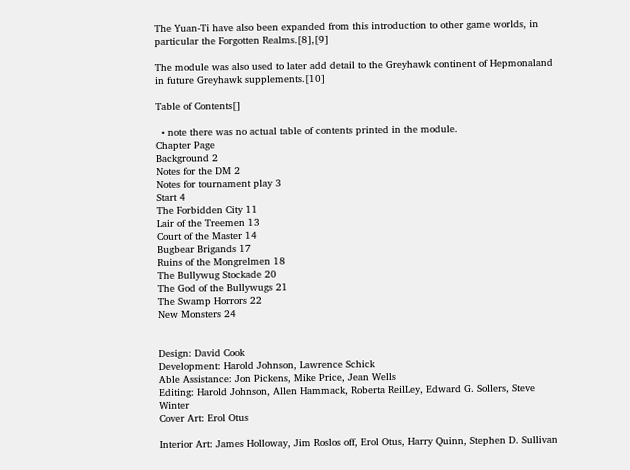The Yuan-Ti have also been expanded from this introduction to other game worlds, in particular the Forgotten Realms.[8],[9]

The module was also used to later add detail to the Greyhawk continent of Hepmonaland in future Greyhawk supplements.[10]

Table of Contents[]

  • note there was no actual table of contents printed in the module.
Chapter Page
Background 2
Notes for the DM 2
Notes for tournament play 3
Start 4
The Forbidden City 11
Lair of the Treemen 13
Court of the Master 14
Bugbear Brigands 17
Ruins of the Mongrelmen 18
The Bullywug Stockade 20
The God of the Bullywugs 21
The Swamp Horrors 22
New Monsters 24


Design: David Cook
Development: Harold Johnson, Lawrence Schick
Able Assistance: Jon Pickens, Mike Price, Jean Wells
Editing: Harold Johnson, Allen Hammack, Roberta ReilLey, Edward G. Sollers, Steve Winter
Cover Art: Erol Otus

Interior Art: James Holloway, Jim Roslos off, Erol Otus, Harry Quinn, Stephen D. Sullivan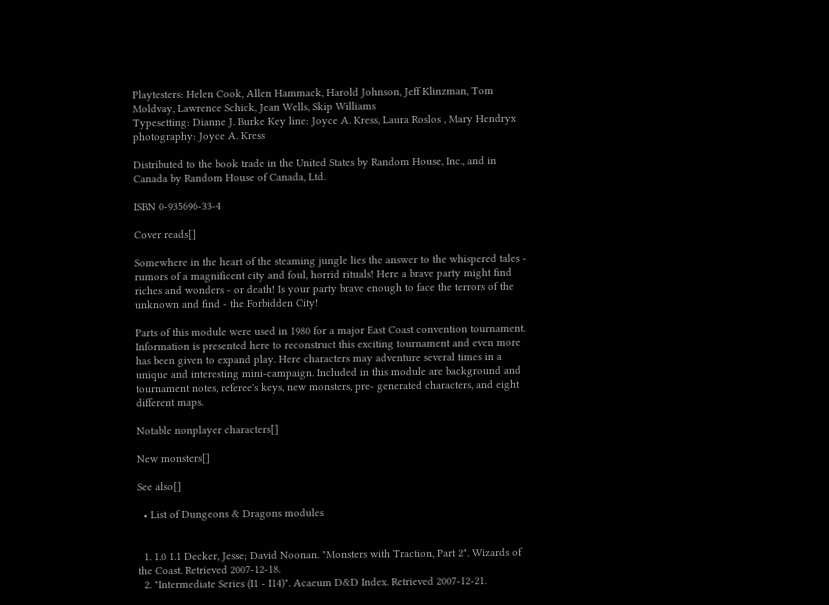Playtesters: Helen Cook, Allen Hammack, Harold Johnson, Jeff Klinzman, Tom Moldvay, Lawrence Schick, Jean Wells, Skip Williams
Typesetting: Dianne J. Burke Key line: Joyce A. Kress, Laura Roslos , Mary Hendryx photography: Joyce A. Kress

Distributed to the book trade in the United States by Random House, Inc., and in Canada by Random House of Canada, Ltd.

ISBN 0-935696-33-4

Cover reads[]

Somewhere in the heart of the steaming jungle lies the answer to the whispered tales - rumors of a magnificent city and foul, horrid rituals! Here a brave party might find riches and wonders - or death! Is your party brave enough to face the terrors of the unknown and find - the Forbidden City!

Parts of this module were used in 1980 for a major East Coast convention tournament. Information is presented here to reconstruct this exciting tournament and even more has been given to expand play. Here characters may adventure several times in a unique and interesting mini-campaign. Included in this module are background and tournament notes, referee's keys, new monsters, pre- generated characters, and eight different maps.

Notable nonplayer characters[]

New monsters[]

See also[]

  • List of Dungeons & Dragons modules


  1. 1.0 1.1 Decker, Jesse; David Noonan. "Monsters with Traction, Part 2". Wizards of the Coast. Retrieved 2007-12-18.
  2. "Intermediate Series (I1 - I14)". Acaeum D&D Index. Retrieved 2007-12-21.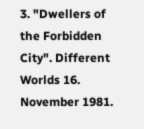3. "Dwellers of the Forbidden City". Different Worlds 16. November 1981.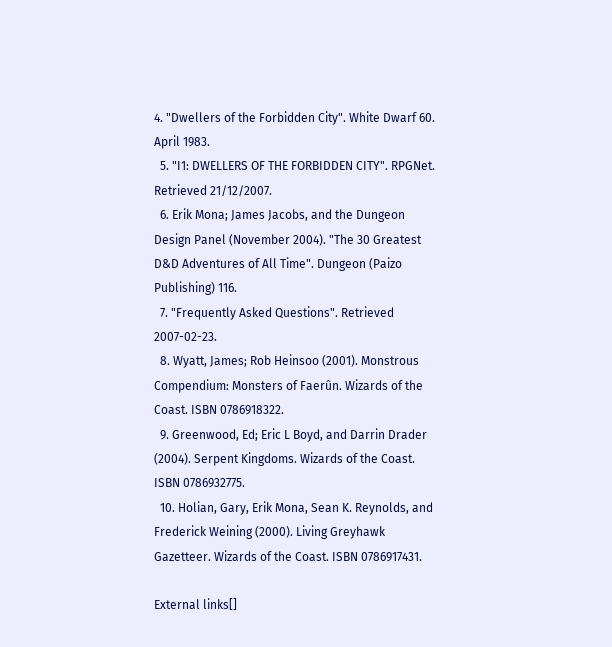4. "Dwellers of the Forbidden City". White Dwarf 60. April 1983.
  5. "I1: DWELLERS OF THE FORBIDDEN CITY". RPGNet. Retrieved 21/12/2007.
  6. Erik Mona; James Jacobs, and the Dungeon Design Panel (November 2004). "The 30 Greatest D&D Adventures of All Time". Dungeon (Paizo Publishing) 116.
  7. "Frequently Asked Questions". Retrieved 2007-02-23.
  8. Wyatt, James; Rob Heinsoo (2001). Monstrous Compendium: Monsters of Faerûn. Wizards of the Coast. ISBN 0786918322.
  9. Greenwood, Ed; Eric L Boyd, and Darrin Drader (2004). Serpent Kingdoms. Wizards of the Coast. ISBN 0786932775.
  10. Holian, Gary, Erik Mona, Sean K. Reynolds, and Frederick Weining (2000). Living Greyhawk Gazetteer. Wizards of the Coast. ISBN 0786917431.

External links[]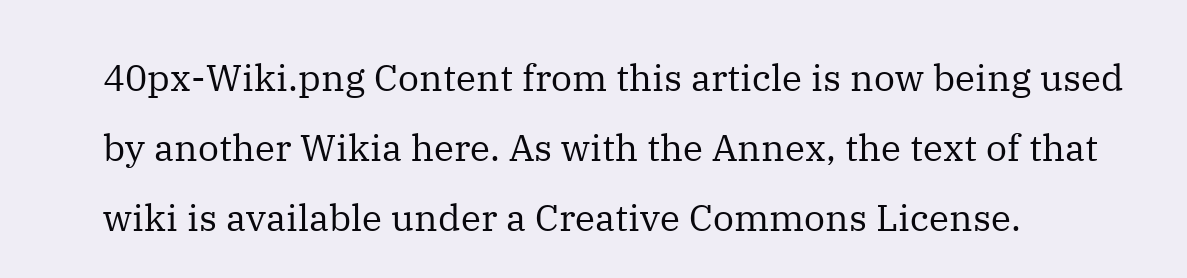40px-Wiki.png Content from this article is now being used by another Wikia here. As with the Annex, the text of that wiki is available under a Creative Commons License.